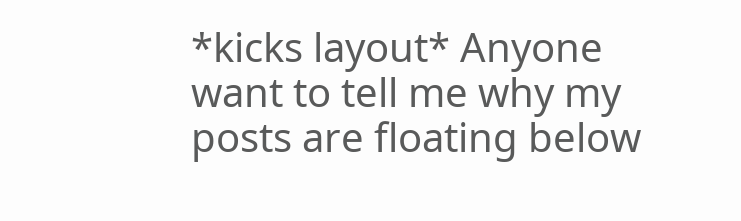*kicks layout* Anyone want to tell me why my posts are floating below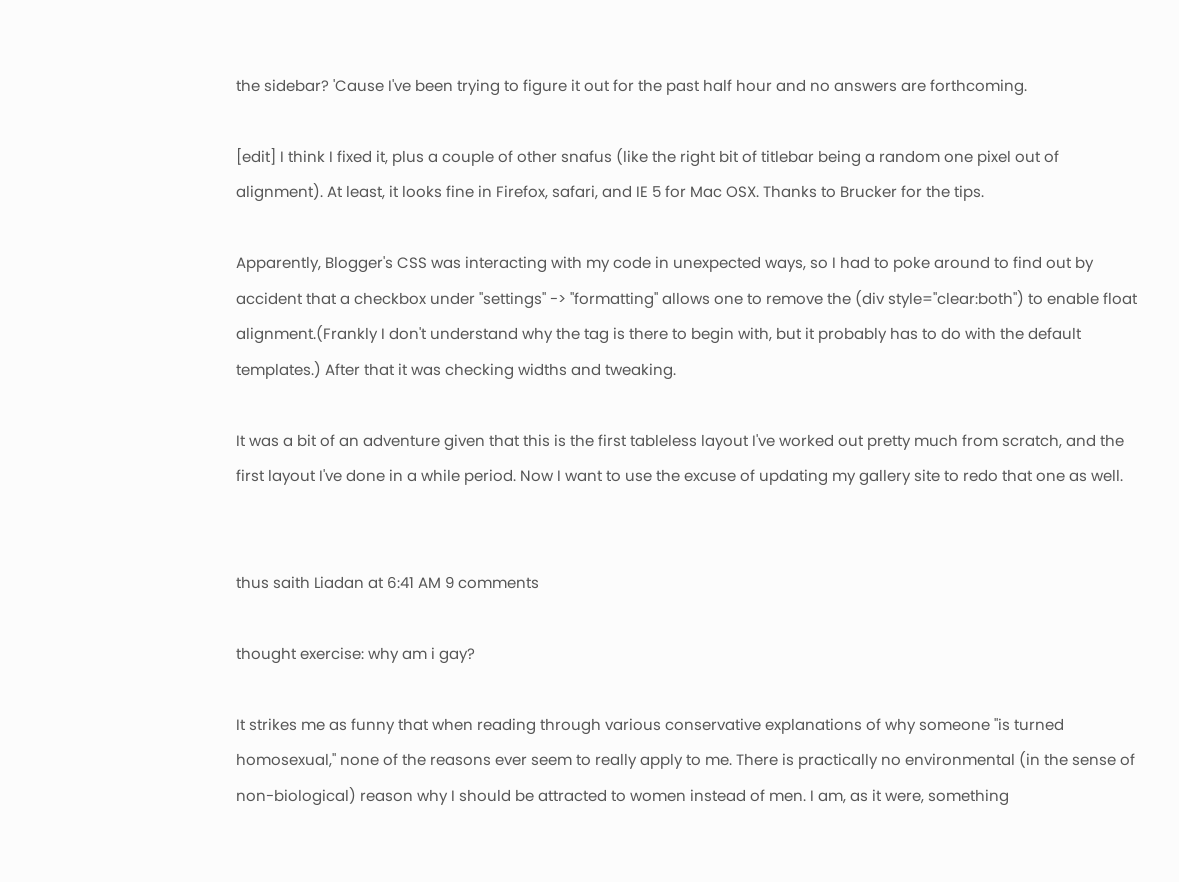the sidebar? 'Cause I've been trying to figure it out for the past half hour and no answers are forthcoming.

[edit] I think I fixed it, plus a couple of other snafus (like the right bit of titlebar being a random one pixel out of alignment). At least, it looks fine in Firefox, safari, and IE 5 for Mac OSX. Thanks to Brucker for the tips.

Apparently, Blogger's CSS was interacting with my code in unexpected ways, so I had to poke around to find out by accident that a checkbox under "settings" -> "formatting" allows one to remove the (div style="clear:both") to enable float alignment.(Frankly I don't understand why the tag is there to begin with, but it probably has to do with the default templates.) After that it was checking widths and tweaking.

It was a bit of an adventure given that this is the first tableless layout I've worked out pretty much from scratch, and the first layout I've done in a while period. Now I want to use the excuse of updating my gallery site to redo that one as well.


thus saith Liadan at 6:41 AM 9 comments

thought exercise: why am i gay?

It strikes me as funny that when reading through various conservative explanations of why someone "is turned homosexual," none of the reasons ever seem to really apply to me. There is practically no environmental (in the sense of non-biological) reason why I should be attracted to women instead of men. I am, as it were, something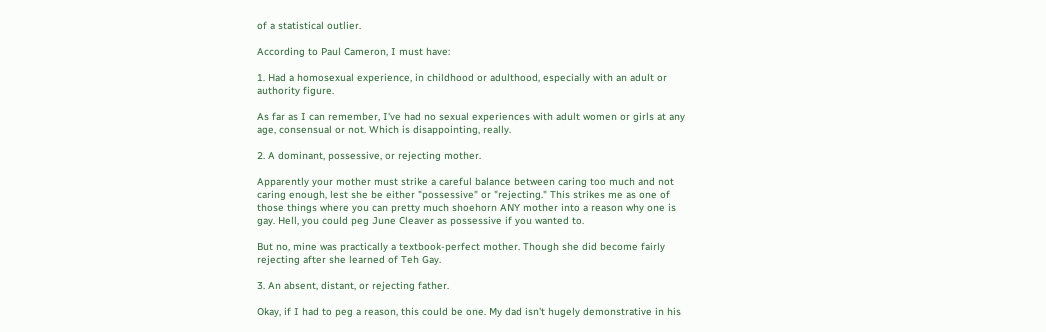of a statistical outlier.

According to Paul Cameron, I must have:

1. Had a homosexual experience, in childhood or adulthood, especially with an adult or authority figure.

As far as I can remember, I've had no sexual experiences with adult women or girls at any age, consensual or not. Which is disappointing, really.

2. A dominant, possessive, or rejecting mother.

Apparently your mother must strike a careful balance between caring too much and not caring enough, lest she be either "possessive" or "rejecting." This strikes me as one of those things where you can pretty much shoehorn ANY mother into a reason why one is gay. Hell, you could peg June Cleaver as possessive if you wanted to.

But no, mine was practically a textbook-perfect mother. Though she did become fairly rejecting after she learned of Teh Gay.

3. An absent, distant, or rejecting father.

Okay, if I had to peg a reason, this could be one. My dad isn't hugely demonstrative in his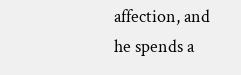affection, and he spends a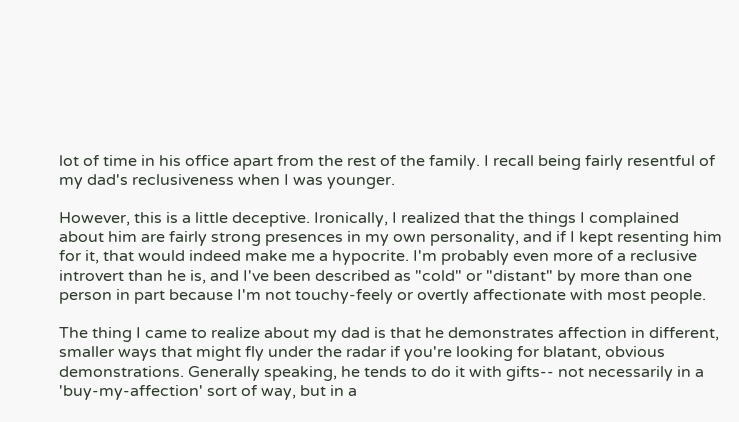lot of time in his office apart from the rest of the family. I recall being fairly resentful of my dad's reclusiveness when I was younger.

However, this is a little deceptive. Ironically, I realized that the things I complained about him are fairly strong presences in my own personality, and if I kept resenting him for it, that would indeed make me a hypocrite. I'm probably even more of a reclusive introvert than he is, and I've been described as "cold" or "distant" by more than one person in part because I'm not touchy-feely or overtly affectionate with most people.

The thing I came to realize about my dad is that he demonstrates affection in different, smaller ways that might fly under the radar if you're looking for blatant, obvious demonstrations. Generally speaking, he tends to do it with gifts-- not necessarily in a 'buy-my-affection' sort of way, but in a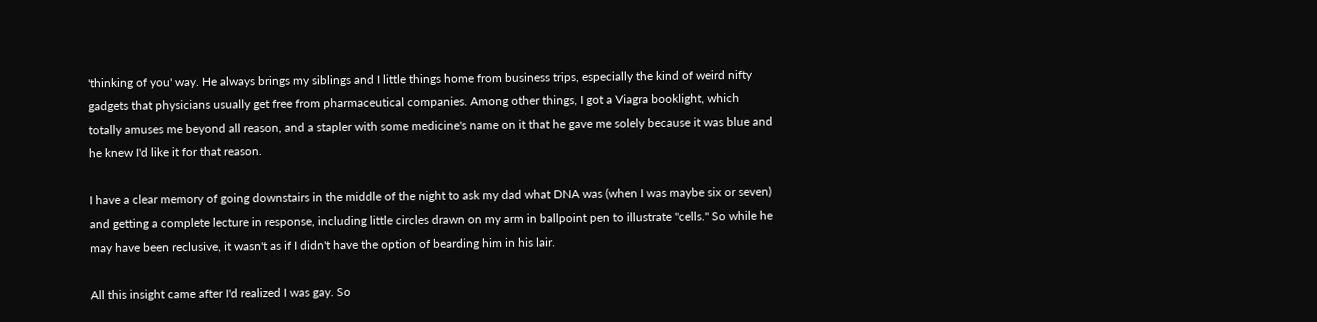'thinking of you' way. He always brings my siblings and I little things home from business trips, especially the kind of weird nifty gadgets that physicians usually get free from pharmaceutical companies. Among other things, I got a Viagra booklight, which totally amuses me beyond all reason, and a stapler with some medicine's name on it that he gave me solely because it was blue and he knew I'd like it for that reason.

I have a clear memory of going downstairs in the middle of the night to ask my dad what DNA was (when I was maybe six or seven) and getting a complete lecture in response, including little circles drawn on my arm in ballpoint pen to illustrate "cells." So while he may have been reclusive, it wasn't as if I didn't have the option of bearding him in his lair.

All this insight came after I'd realized I was gay. So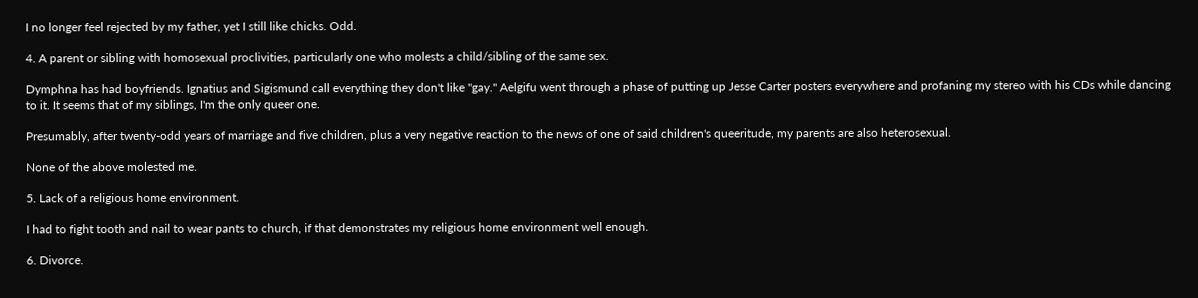I no longer feel rejected by my father, yet I still like chicks. Odd.

4. A parent or sibling with homosexual proclivities, particularly one who molests a child/sibling of the same sex.

Dymphna has had boyfriends. Ignatius and Sigismund call everything they don't like "gay." Aelgifu went through a phase of putting up Jesse Carter posters everywhere and profaning my stereo with his CDs while dancing to it. It seems that of my siblings, I'm the only queer one.

Presumably, after twenty-odd years of marriage and five children, plus a very negative reaction to the news of one of said children's queeritude, my parents are also heterosexual.

None of the above molested me.

5. Lack of a religious home environment.

I had to fight tooth and nail to wear pants to church, if that demonstrates my religious home environment well enough.

6. Divorce.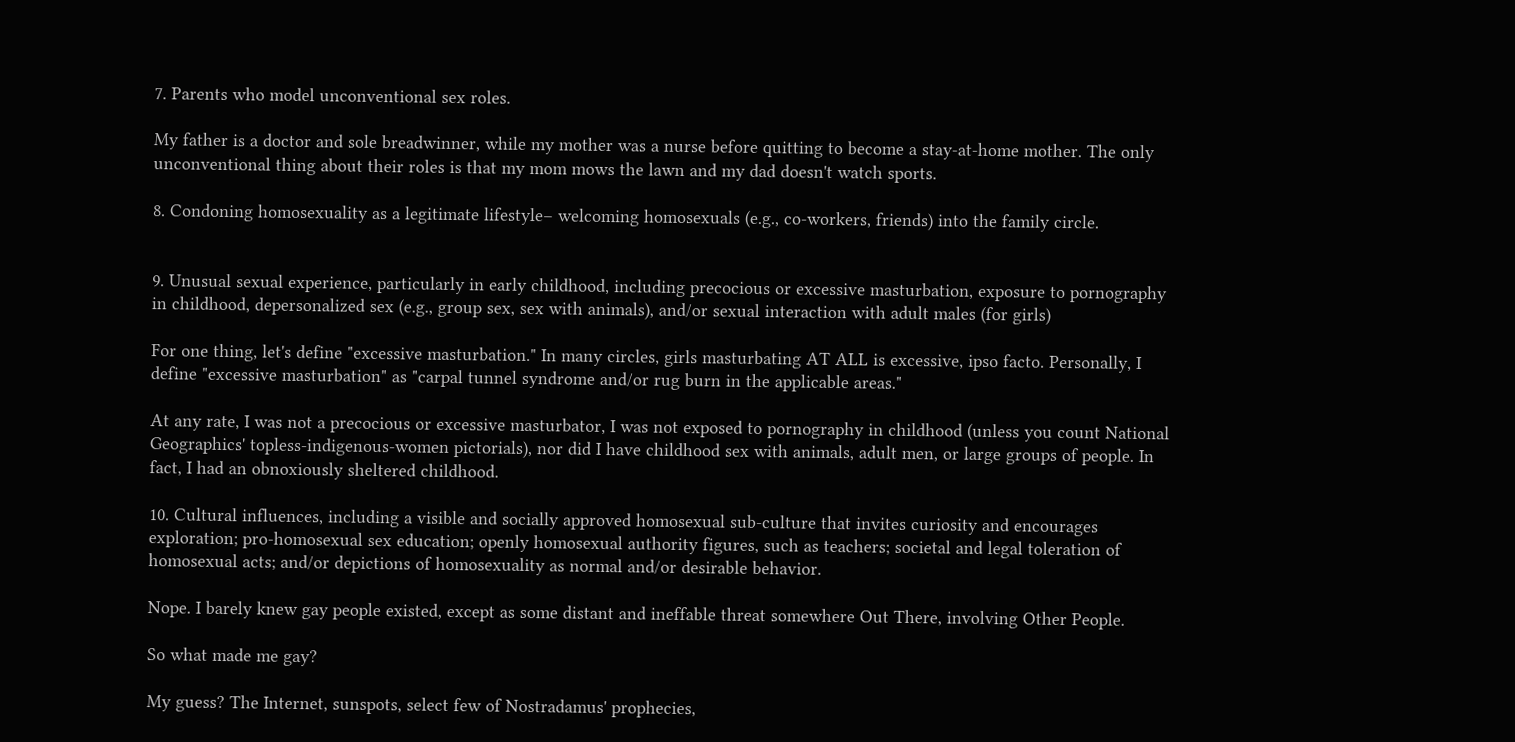7. Parents who model unconventional sex roles.

My father is a doctor and sole breadwinner, while my mother was a nurse before quitting to become a stay-at-home mother. The only unconventional thing about their roles is that my mom mows the lawn and my dad doesn't watch sports.

8. Condoning homosexuality as a legitimate lifestyle– welcoming homosexuals (e.g., co-workers, friends) into the family circle.


9. Unusual sexual experience, particularly in early childhood, including precocious or excessive masturbation, exposure to pornography in childhood, depersonalized sex (e.g., group sex, sex with animals), and/or sexual interaction with adult males (for girls)

For one thing, let's define "excessive masturbation." In many circles, girls masturbating AT ALL is excessive, ipso facto. Personally, I define "excessive masturbation" as "carpal tunnel syndrome and/or rug burn in the applicable areas."

At any rate, I was not a precocious or excessive masturbator, I was not exposed to pornography in childhood (unless you count National Geographics' topless-indigenous-women pictorials), nor did I have childhood sex with animals, adult men, or large groups of people. In fact, I had an obnoxiously sheltered childhood.

10. Cultural influences, including a visible and socially approved homosexual sub-culture that invites curiosity and encourages exploration; pro-homosexual sex education; openly homosexual authority figures, such as teachers; societal and legal toleration of homosexual acts; and/or depictions of homosexuality as normal and/or desirable behavior.

Nope. I barely knew gay people existed, except as some distant and ineffable threat somewhere Out There, involving Other People.

So what made me gay?

My guess? The Internet, sunspots, select few of Nostradamus' prophecies,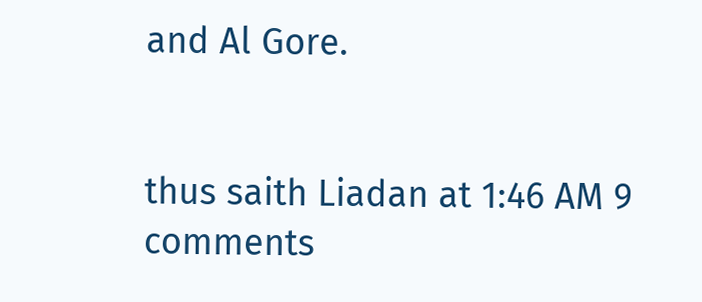and Al Gore.


thus saith Liadan at 1:46 AM 9 comments